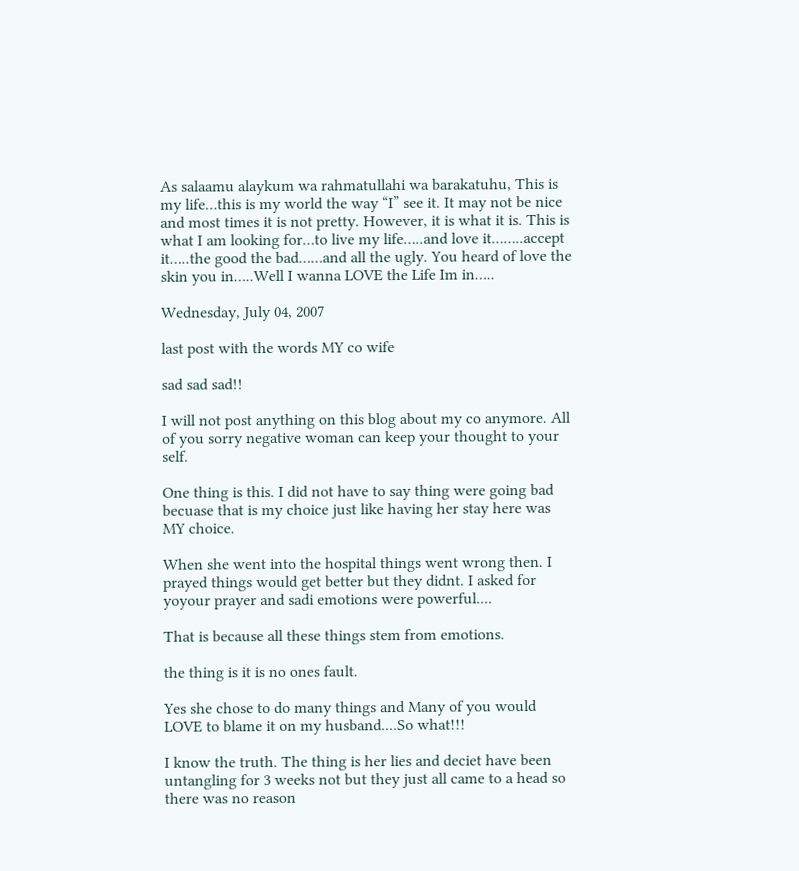As salaamu alaykum wa rahmatullahi wa barakatuhu, This is my life…this is my world the way “I” see it. It may not be nice and most times it is not pretty. However, it is what it is. This is what I am looking for…to live my life…..and love it……..accept it…..the good the bad……and all the ugly. You heard of love the skin you in…..Well I wanna LOVE the Life Im in…..

Wednesday, July 04, 2007

last post with the words MY co wife

sad sad sad!!

I will not post anything on this blog about my co anymore. All of you sorry negative woman can keep your thought to your self.

One thing is this. I did not have to say thing were going bad becuase that is my choice just like having her stay here was MY choice.

When she went into the hospital things went wrong then. I prayed things would get better but they didnt. I asked for yoyour prayer and sadi emotions were powerful....

That is because all these things stem from emotions.

the thing is it is no ones fault.

Yes she chose to do many things and Many of you would LOVE to blame it on my husband....So what!!!

I know the truth. The thing is her lies and deciet have been untangling for 3 weeks not but they just all came to a head so there was no reason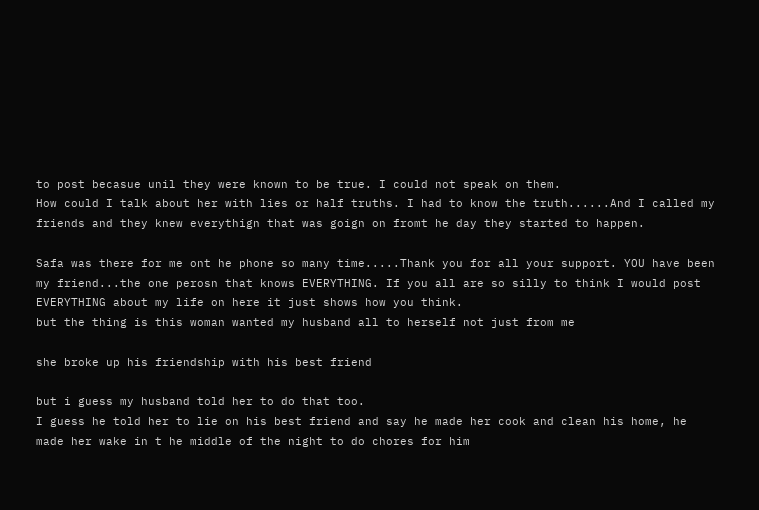to post becasue unil they were known to be true. I could not speak on them.
How could I talk about her with lies or half truths. I had to know the truth......And I called my friends and they knew everythign that was goign on fromt he day they started to happen.

Safa was there for me ont he phone so many time.....Thank you for all your support. YOU have been my friend...the one perosn that knows EVERYTHING. If you all are so silly to think I would post EVERYTHING about my life on here it just shows how you think.
but the thing is this woman wanted my husband all to herself not just from me

she broke up his friendship with his best friend

but i guess my husband told her to do that too.
I guess he told her to lie on his best friend and say he made her cook and clean his home, he made her wake in t he middle of the night to do chores for him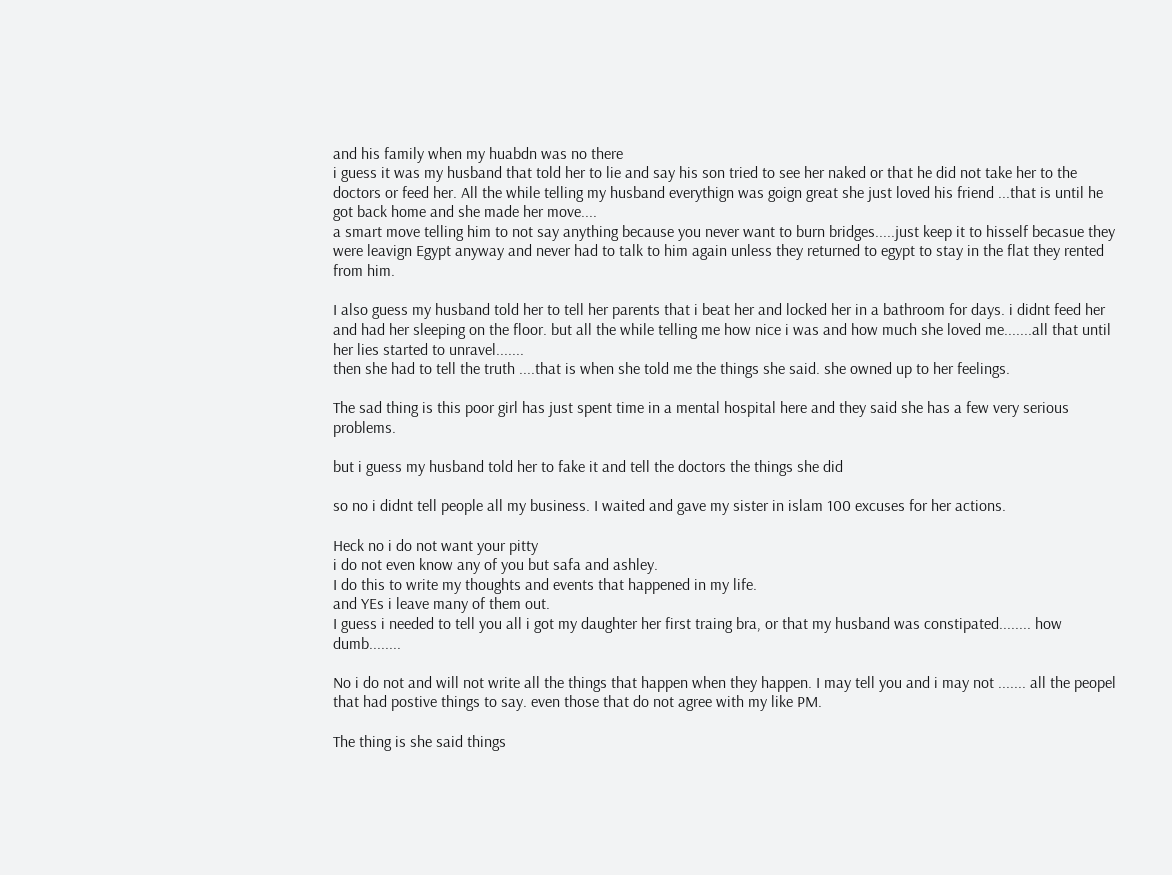and his family when my huabdn was no there
i guess it was my husband that told her to lie and say his son tried to see her naked or that he did not take her to the doctors or feed her. All the while telling my husband everythign was goign great she just loved his friend ...that is until he got back home and she made her move....
a smart move telling him to not say anything because you never want to burn bridges.....just keep it to hisself becasue they were leavign Egypt anyway and never had to talk to him again unless they returned to egypt to stay in the flat they rented from him.

I also guess my husband told her to tell her parents that i beat her and locked her in a bathroom for days. i didnt feed her and had her sleeping on the floor. but all the while telling me how nice i was and how much she loved me.......all that until her lies started to unravel.......
then she had to tell the truth ....that is when she told me the things she said. she owned up to her feelings.

The sad thing is this poor girl has just spent time in a mental hospital here and they said she has a few very serious problems.

but i guess my husband told her to fake it and tell the doctors the things she did

so no i didnt tell people all my business. I waited and gave my sister in islam 100 excuses for her actions.

Heck no i do not want your pitty
i do not even know any of you but safa and ashley.
I do this to write my thoughts and events that happened in my life.
and YEs i leave many of them out.
I guess i needed to tell you all i got my daughter her first traing bra, or that my husband was constipated........ how dumb........

No i do not and will not write all the things that happen when they happen. I may tell you and i may not ....... all the peopel that had postive things to say. even those that do not agree with my like PM.

The thing is she said things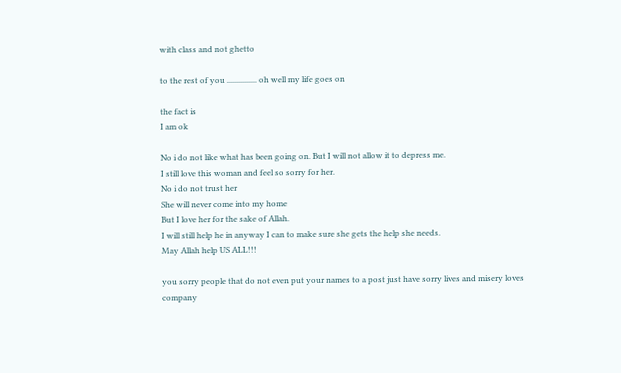with class and not ghetto

to the rest of you ............... oh well my life goes on

the fact is
I am ok

No i do not like what has been going on. But I will not allow it to depress me.
I still love this woman and feel so sorry for her.
No i do not trust her
She will never come into my home
But I love her for the sake of Allah.
I will still help he in anyway I can to make sure she gets the help she needs.
May Allah help US ALL!!!

you sorry people that do not even put your names to a post just have sorry lives and misery loves company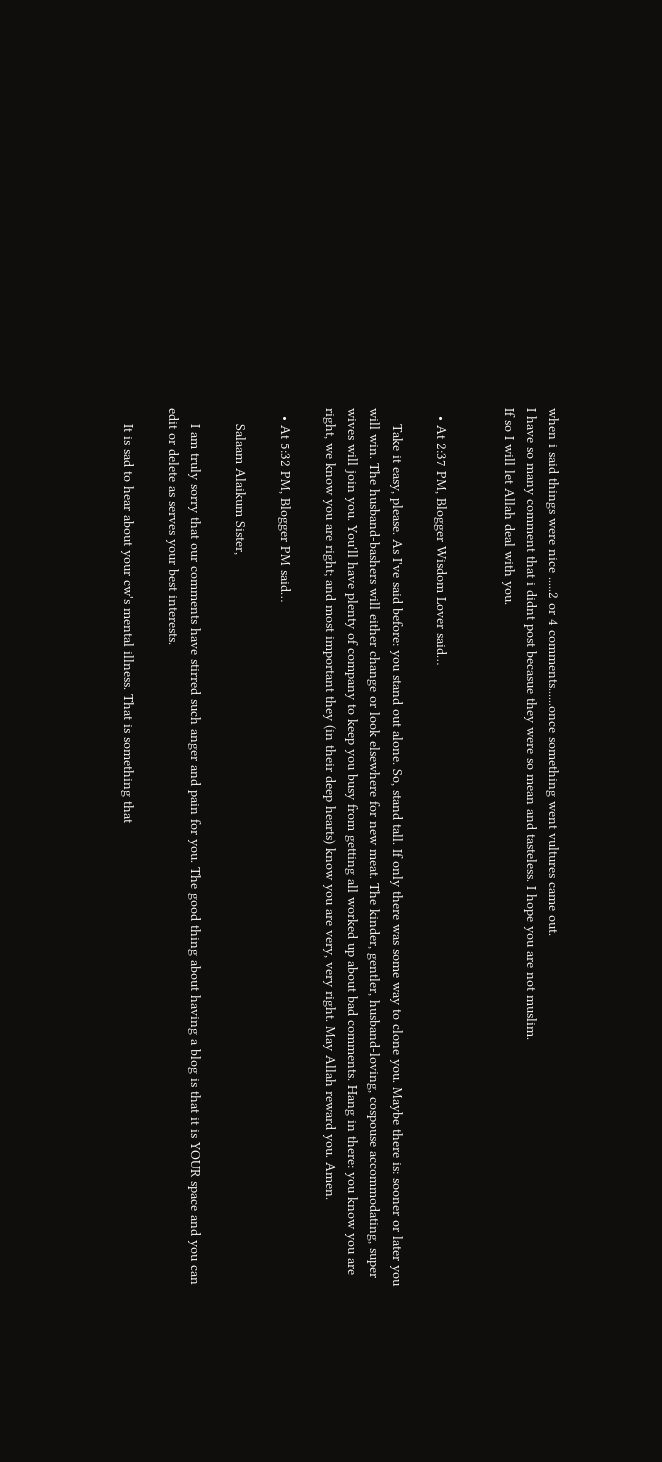when i said things were nice .....2 or 4 comments......once something went vultures came out.
I have so many comment that i didnt post becasue they were so mean and tasteless. I hope you are not muslim.
If so I will let Allah deal with you.


  • At 2:37 PM, Blogger Wisdom Lover said…

    Take it easy, please. As I've said before: you stand out alone. So, stand tall. If only there was some way to clone you. Maybe there is: sooner or later you will win. The husband-bashers will either change or look elsewhere for new meat. The kinder, gentler, husband-loving, cospouse accommodating, super wives will join you. You'll have plenty of company to keep you busy from getting all worked up about bad comments. Hang in there: you know you are right, we know you are right; and most important they (in their deep hearts) know you are very, very right. May Allah reward you. Amen.

  • At 5:32 PM, Blogger PM said…

    Salaam Alaikum Sister,

    I am truly sorry that our comments have stirred such anger and pain for you. The good thing about having a blog is that it is YOUR space and you can edit or delete as serves your best interests.

    It is sad to hear about your cw's mental illness. That is something that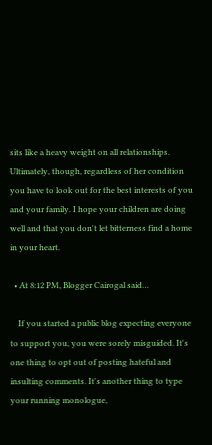sits like a heavy weight on all relationships. Ultimately, though, regardless of her condition you have to look out for the best interests of you and your family. I hope your children are doing well and that you don't let bitterness find a home in your heart.

  • At 8:12 PM, Blogger Cairogal said…

    If you started a public blog expecting everyone to support you, you were sorely misguided. It's one thing to opt out of posting hateful and insulting comments. It's another thing to type your running monologue,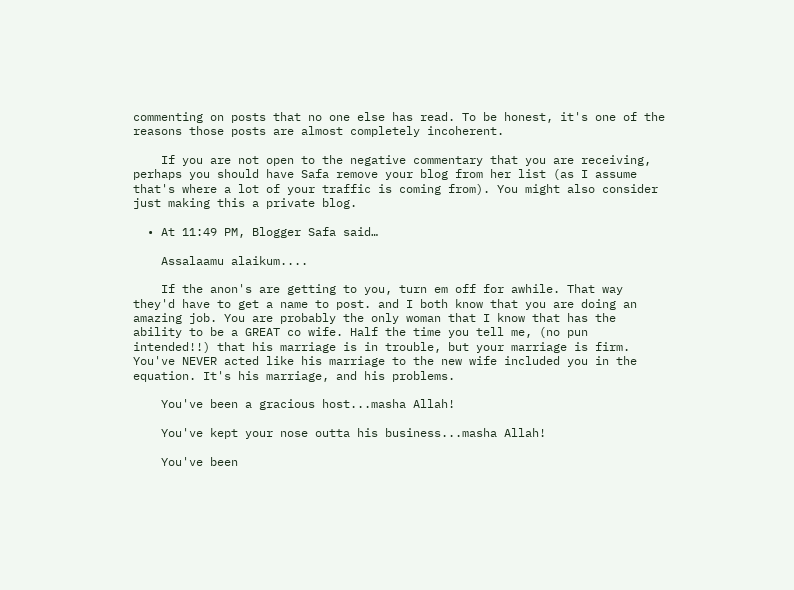commenting on posts that no one else has read. To be honest, it's one of the reasons those posts are almost completely incoherent.

    If you are not open to the negative commentary that you are receiving, perhaps you should have Safa remove your blog from her list (as I assume that's where a lot of your traffic is coming from). You might also consider just making this a private blog.

  • At 11:49 PM, Blogger Safa said…

    Assalaamu alaikum....

    If the anon's are getting to you, turn em off for awhile. That way they'd have to get a name to post. and I both know that you are doing an amazing job. You are probably the only woman that I know that has the ability to be a GREAT co wife. Half the time you tell me, (no pun intended!!) that his marriage is in trouble, but your marriage is firm. You've NEVER acted like his marriage to the new wife included you in the equation. It's his marriage, and his problems.

    You've been a gracious host...masha Allah!

    You've kept your nose outta his business...masha Allah!

    You've been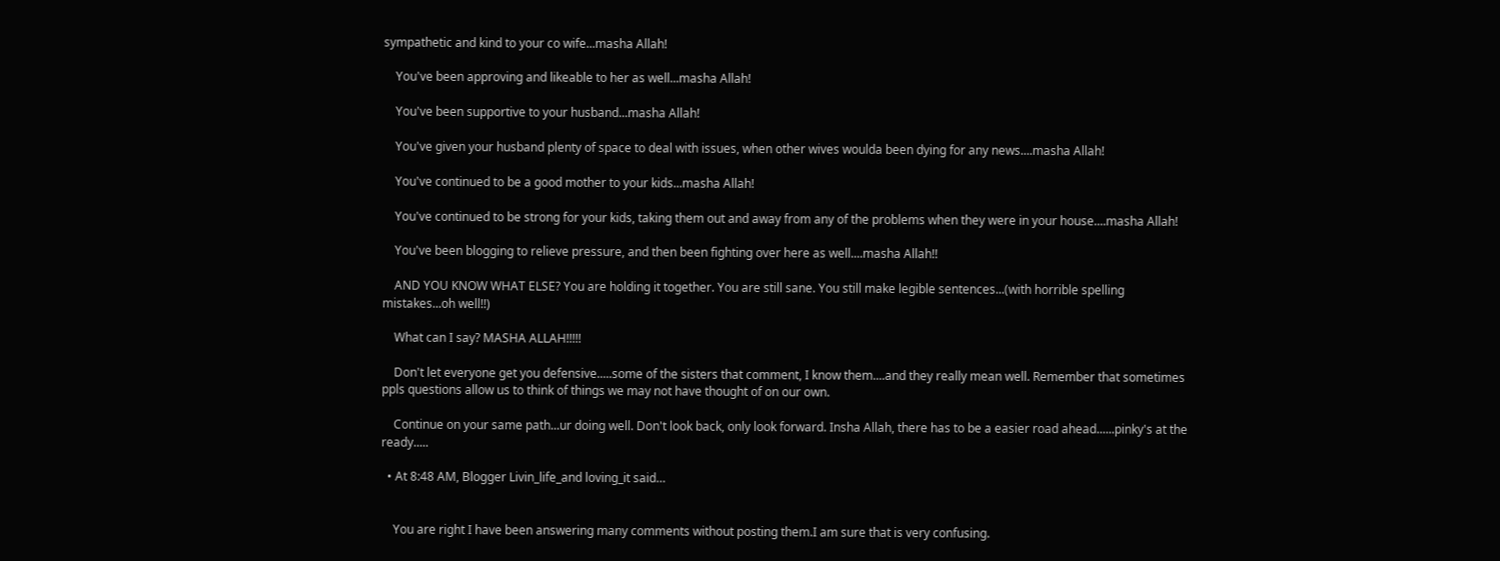sympathetic and kind to your co wife...masha Allah!

    You've been approving and likeable to her as well...masha Allah!

    You've been supportive to your husband...masha Allah!

    You've given your husband plenty of space to deal with issues, when other wives woulda been dying for any news....masha Allah!

    You've continued to be a good mother to your kids...masha Allah!

    You've continued to be strong for your kids, taking them out and away from any of the problems when they were in your house....masha Allah!

    You've been blogging to relieve pressure, and then been fighting over here as well....masha Allah!!

    AND YOU KNOW WHAT ELSE? You are holding it together. You are still sane. You still make legible sentences...(with horrible spelling mistakes...oh well!!)

    What can I say? MASHA ALLAH!!!!!

    Don't let everyone get you defensive.....some of the sisters that comment, I know them....and they really mean well. Remember that sometimes ppls questions allow us to think of things we may not have thought of on our own.

    Continue on your same path...ur doing well. Don't look back, only look forward. Insha Allah, there has to be a easier road ahead......pinky's at the ready.....

  • At 8:48 AM, Blogger Livin_life_and loving_it said…


    You are right I have been answering many comments without posting them.I am sure that is very confusing.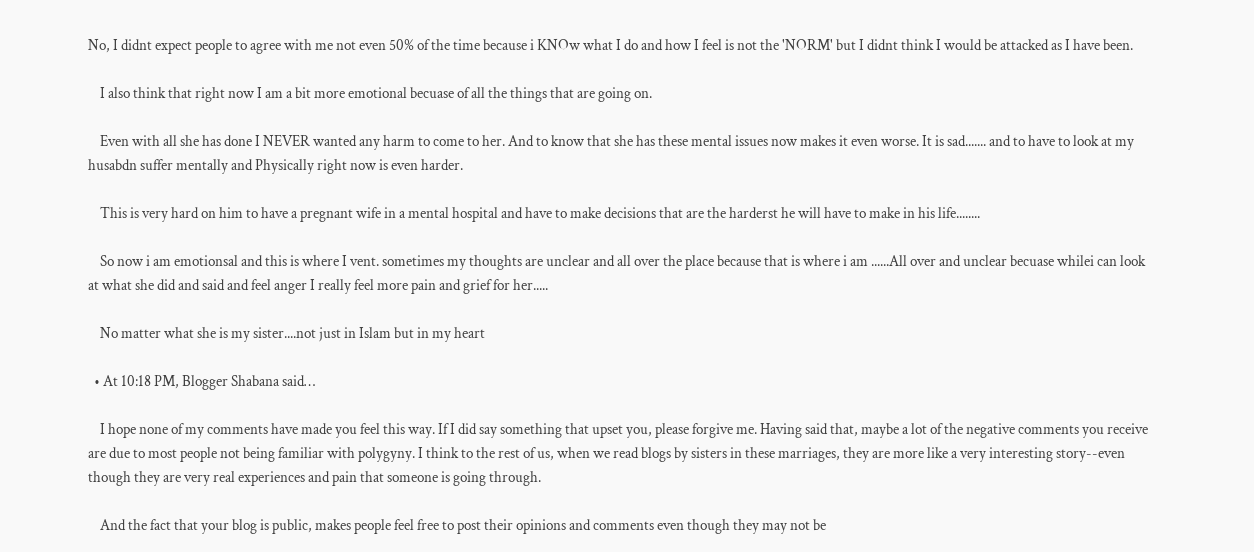No, I didnt expect people to agree with me not even 50% of the time because i KNOw what I do and how I feel is not the 'NORM' but I didnt think I would be attacked as I have been.

    I also think that right now I am a bit more emotional becuase of all the things that are going on.

    Even with all she has done I NEVER wanted any harm to come to her. And to know that she has these mental issues now makes it even worse. It is sad....... and to have to look at my husabdn suffer mentally and Physically right now is even harder.

    This is very hard on him to have a pregnant wife in a mental hospital and have to make decisions that are the harderst he will have to make in his life........

    So now i am emotionsal and this is where I vent. sometimes my thoughts are unclear and all over the place because that is where i am ......All over and unclear becuase whilei can look at what she did and said and feel anger I really feel more pain and grief for her.....

    No matter what she is my sister....not just in Islam but in my heart

  • At 10:18 PM, Blogger Shabana said…

    I hope none of my comments have made you feel this way. If I did say something that upset you, please forgive me. Having said that, maybe a lot of the negative comments you receive are due to most people not being familiar with polygyny. I think to the rest of us, when we read blogs by sisters in these marriages, they are more like a very interesting story--even though they are very real experiences and pain that someone is going through.

    And the fact that your blog is public, makes people feel free to post their opinions and comments even though they may not be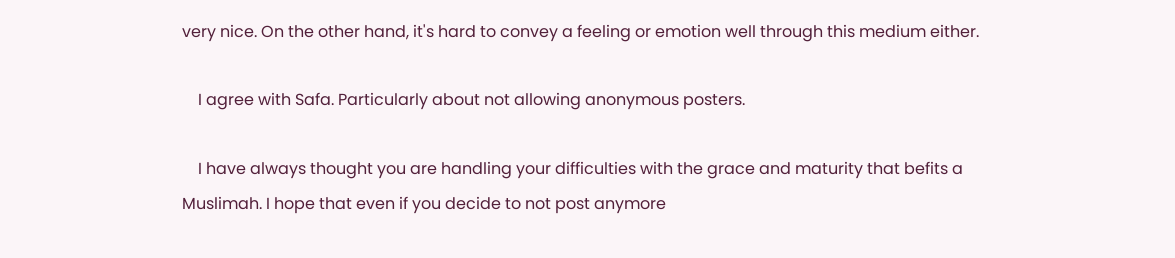very nice. On the other hand, it's hard to convey a feeling or emotion well through this medium either.

    I agree with Safa. Particularly about not allowing anonymous posters.

    I have always thought you are handling your difficulties with the grace and maturity that befits a Muslimah. I hope that even if you decide to not post anymore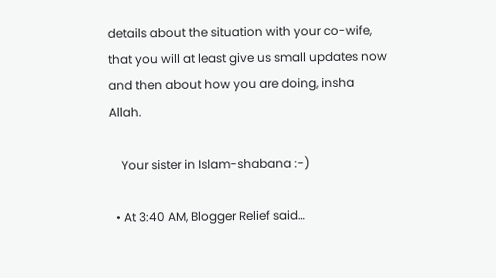details about the situation with your co-wife, that you will at least give us small updates now and then about how you are doing, insha Allah.

    Your sister in Islam-shabana :-)

  • At 3:40 AM, Blogger Relief said…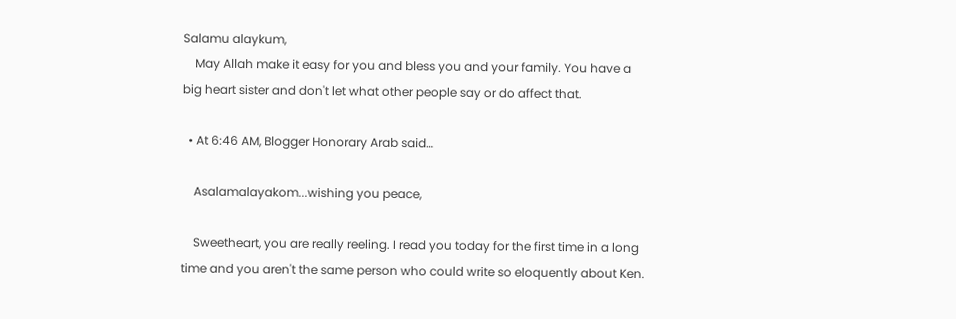Salamu alaykum,
    May Allah make it easy for you and bless you and your family. You have a big heart sister and don't let what other people say or do affect that.

  • At 6:46 AM, Blogger Honorary Arab said…

    Asalamalayakom...wishing you peace,

    Sweetheart, you are really reeling. I read you today for the first time in a long time and you aren't the same person who could write so eloquently about Ken.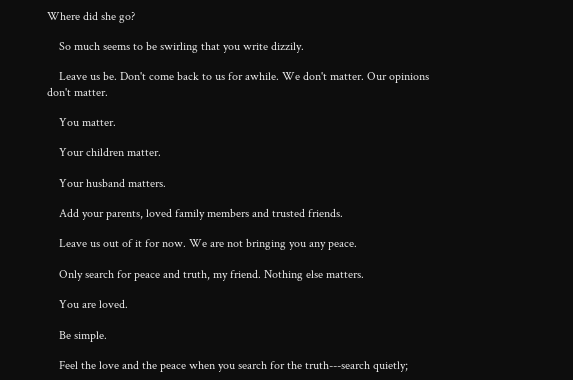Where did she go?

    So much seems to be swirling that you write dizzily.

    Leave us be. Don't come back to us for awhile. We don't matter. Our opinions don't matter.

    You matter.

    Your children matter.

    Your husband matters.

    Add your parents, loved family members and trusted friends.

    Leave us out of it for now. We are not bringing you any peace.

    Only search for peace and truth, my friend. Nothing else matters.

    You are loved.

    Be simple.

    Feel the love and the peace when you search for the truth---search quietly;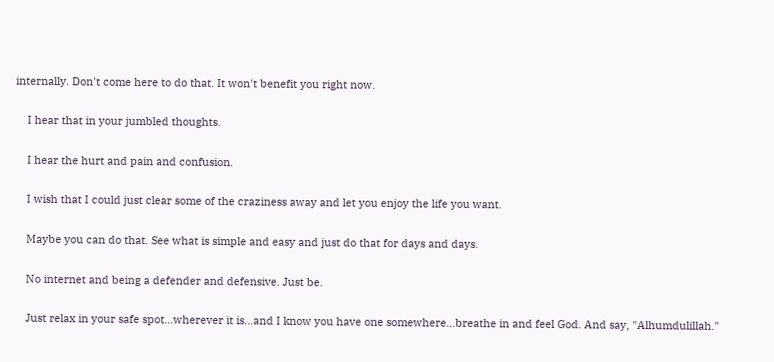internally. Don't come here to do that. It won't benefit you right now.

    I hear that in your jumbled thoughts.

    I hear the hurt and pain and confusion.

    I wish that I could just clear some of the craziness away and let you enjoy the life you want.

    Maybe you can do that. See what is simple and easy and just do that for days and days.

    No internet and being a defender and defensive. Just be.

    Just relax in your safe spot...wherever it is...and I know you have one somewhere...breathe in and feel God. And say, "Alhumdulillah."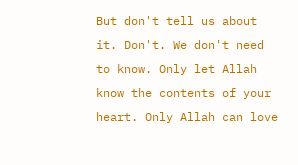But don't tell us about it. Don't. We don't need to know. Only let Allah know the contents of your heart. Only Allah can love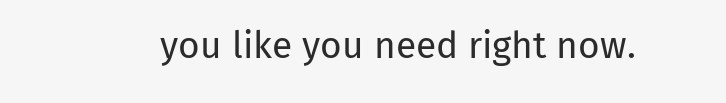you like you need right now.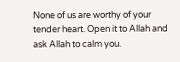None of us are worthy of your tender heart. Open it to Allah and ask Allah to calm you.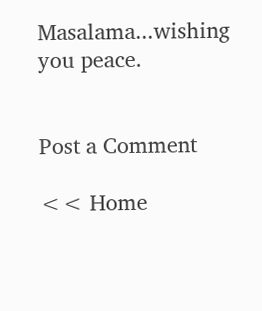Masalama...wishing you peace.


Post a Comment

<< Home